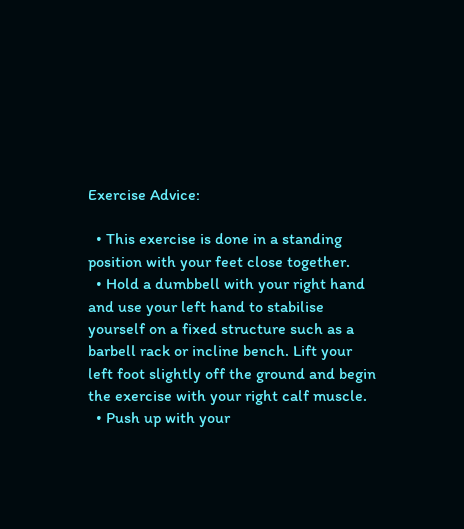Exercise Advice:

  • This exercise is done in a standing position with your feet close together.
  • Hold a dumbbell with your right hand and use your left hand to stabilise yourself on a fixed structure such as a barbell rack or incline bench. Lift your left foot slightly off the ground and begin the exercise with your right calf muscle.
  • Push up with your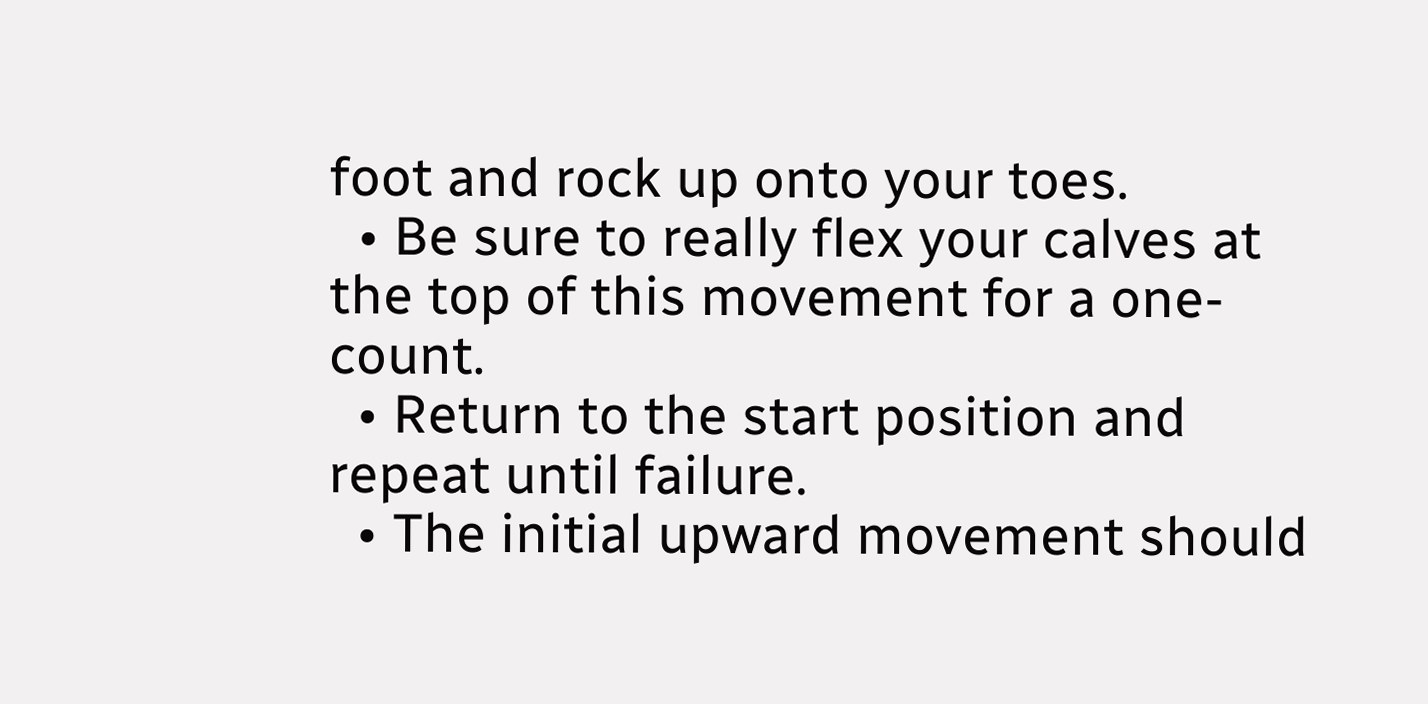foot and rock up onto your toes.
  • Be sure to really flex your calves at the top of this movement for a one-count.
  • Return to the start position and repeat until failure.
  • The initial upward movement should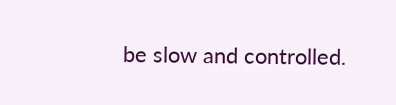be slow and controlled.